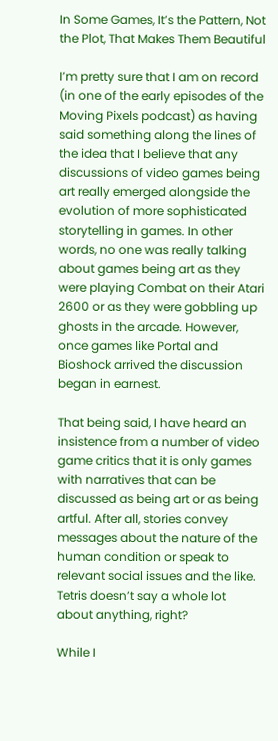In Some Games, It’s the Pattern, Not the Plot, That Makes Them Beautiful

I’m pretty sure that I am on record (in one of the early episodes of the Moving Pixels podcast) as having said something along the lines of the idea that I believe that any discussions of video games being art really emerged alongside the evolution of more sophisticated storytelling in games. In other words, no one was really talking about games being art as they were playing Combat on their Atari 2600 or as they were gobbling up ghosts in the arcade. However, once games like Portal and Bioshock arrived the discussion began in earnest.

That being said, I have heard an insistence from a number of video game critics that it is only games with narratives that can be discussed as being art or as being artful. After all, stories convey messages about the nature of the human condition or speak to relevant social issues and the like. Tetris doesn’t say a whole lot about anything, right?

While I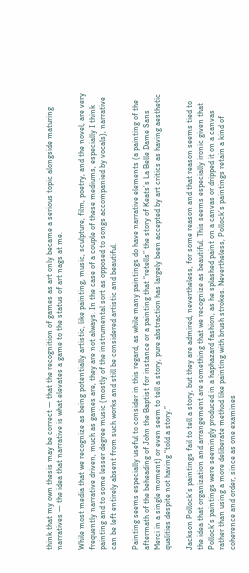think that my own thesis may be correct — that the recognition of games as art only became a serious topic alongside maturing narratives — the idea that narrative is what elevates a game to the status of art nags at me.

While most media that we recognize as being potentially artistic, like painting, music, sculpture, film, poetry, and the novel, are very frequently narrative driven, much as games are, they are not always. In the case of a couple of these mediums, especially I think painting and to some lesser degree music (mostly of the instrumental sort as opposed to songs accompanied by vocals), narrative can be left entirely absent from such works and still be considered artistic and beautiful.

Painting seems especially useful to consider in this regard, as while many paintings do have narrative elements (a painting of the aftermath of the beheading of John the Baptist for instance or a painting that “retells” the story of Keats’s La Belle Dame Sans Merci in a single moment) or even seem to tell a story, pure abstraction has largely been accepted by art critics as having aesthetic qualities despite not having “told a story.”

Jackson Pollock’s paintings fail to tell a story, but they are admired, nevertheless, for some reason and that reason seems tied to the idea that organization and arrangement are something that we recognize as beautiful. This seems especially ironic given that Pollock’s paintings were seemingly produced in a haphazard fashion, as he splashed paint on a canvas or dripped it on a canvas rather than using a more deliberate method like painting with brush strokes. Nevertheless, Pollock’s paintings retain a kind of coherence and order, since as one examines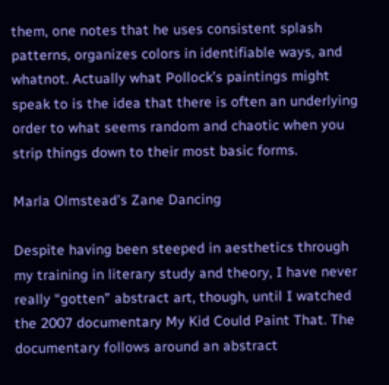them, one notes that he uses consistent splash patterns, organizes colors in identifiable ways, and whatnot. Actually what Pollock’s paintings might speak to is the idea that there is often an underlying order to what seems random and chaotic when you strip things down to their most basic forms.

Marla Olmstead’s Zane Dancing

Despite having been steeped in aesthetics through my training in literary study and theory, I have never really “gotten” abstract art, though, until I watched the 2007 documentary My Kid Could Paint That. The documentary follows around an abstract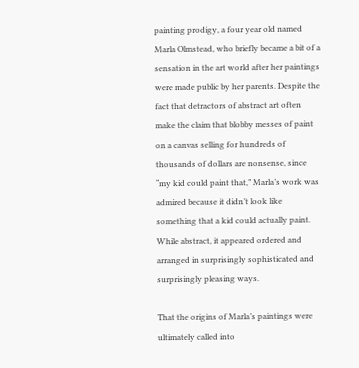painting prodigy, a four year old named Marla Olmstead, who briefly became a bit of a sensation in the art world after her paintings were made public by her parents. Despite the fact that detractors of abstract art often make the claim that blobby messes of paint on a canvas selling for hundreds of thousands of dollars are nonsense, since “my kid could paint that,” Marla’s work was admired because it didn’t look like something that a kid could actually paint. While abstract, it appeared ordered and arranged in surprisingly sophisticated and surprisingly pleasing ways.

That the origins of Marla’s paintings were ultimately called into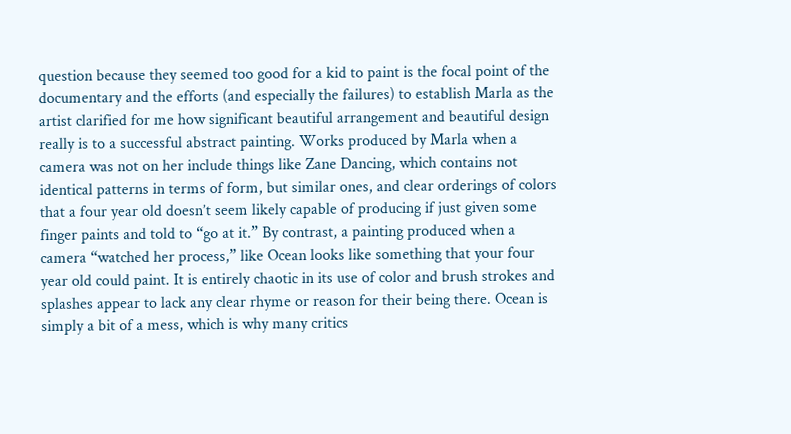question because they seemed too good for a kid to paint is the focal point of the documentary and the efforts (and especially the failures) to establish Marla as the artist clarified for me how significant beautiful arrangement and beautiful design really is to a successful abstract painting. Works produced by Marla when a camera was not on her include things like Zane Dancing, which contains not identical patterns in terms of form, but similar ones, and clear orderings of colors that a four year old doesn’t seem likely capable of producing if just given some finger paints and told to “go at it.” By contrast, a painting produced when a camera “watched her process,” like Ocean looks like something that your four year old could paint. It is entirely chaotic in its use of color and brush strokes and splashes appear to lack any clear rhyme or reason for their being there. Ocean is simply a bit of a mess, which is why many critics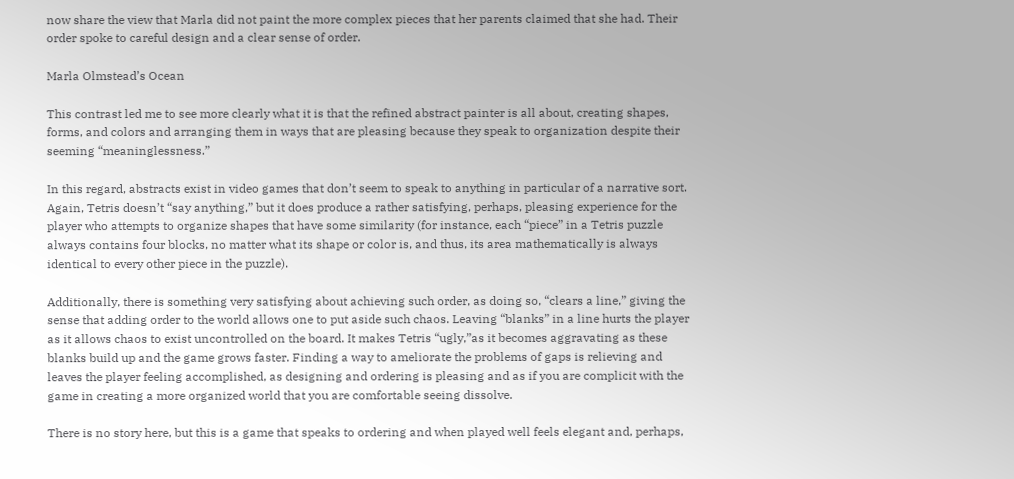now share the view that Marla did not paint the more complex pieces that her parents claimed that she had. Their order spoke to careful design and a clear sense of order.

Marla Olmstead’s Ocean

This contrast led me to see more clearly what it is that the refined abstract painter is all about, creating shapes, forms, and colors and arranging them in ways that are pleasing because they speak to organization despite their seeming “meaninglessness.”

In this regard, abstracts exist in video games that don’t seem to speak to anything in particular of a narrative sort. Again, Tetris doesn’t “say anything,” but it does produce a rather satisfying, perhaps, pleasing experience for the player who attempts to organize shapes that have some similarity (for instance, each “piece” in a Tetris puzzle always contains four blocks, no matter what its shape or color is, and thus, its area mathematically is always identical to every other piece in the puzzle).

Additionally, there is something very satisfying about achieving such order, as doing so, “clears a line,” giving the sense that adding order to the world allows one to put aside such chaos. Leaving “blanks” in a line hurts the player as it allows chaos to exist uncontrolled on the board. It makes Tetris “ugly,”as it becomes aggravating as these blanks build up and the game grows faster. Finding a way to ameliorate the problems of gaps is relieving and leaves the player feeling accomplished, as designing and ordering is pleasing and as if you are complicit with the game in creating a more organized world that you are comfortable seeing dissolve.

There is no story here, but this is a game that speaks to ordering and when played well feels elegant and, perhaps,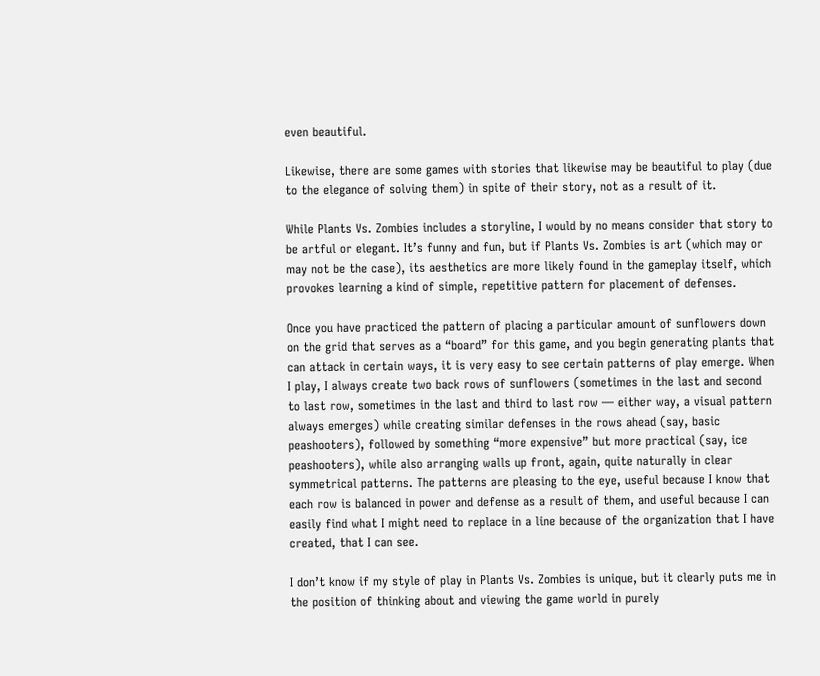even beautiful.

Likewise, there are some games with stories that likewise may be beautiful to play (due to the elegance of solving them) in spite of their story, not as a result of it.

While Plants Vs. Zombies includes a storyline, I would by no means consider that story to be artful or elegant. It’s funny and fun, but if Plants Vs. Zombies is art (which may or may not be the case), its aesthetics are more likely found in the gameplay itself, which provokes learning a kind of simple, repetitive pattern for placement of defenses.

Once you have practiced the pattern of placing a particular amount of sunflowers down on the grid that serves as a “board” for this game, and you begin generating plants that can attack in certain ways, it is very easy to see certain patterns of play emerge. When I play, I always create two back rows of sunflowers (sometimes in the last and second to last row, sometimes in the last and third to last row — either way, a visual pattern always emerges) while creating similar defenses in the rows ahead (say, basic peashooters), followed by something “more expensive” but more practical (say, ice peashooters), while also arranging walls up front, again, quite naturally in clear symmetrical patterns. The patterns are pleasing to the eye, useful because I know that each row is balanced in power and defense as a result of them, and useful because I can easily find what I might need to replace in a line because of the organization that I have created, that I can see.

I don’t know if my style of play in Plants Vs. Zombies is unique, but it clearly puts me in the position of thinking about and viewing the game world in purely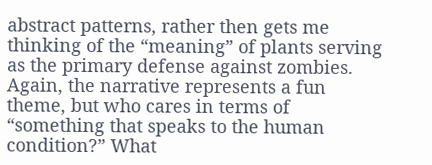abstract patterns, rather then gets me thinking of the “meaning” of plants serving as the primary defense against zombies. Again, the narrative represents a fun theme, but who cares in terms of “something that speaks to the human condition?” What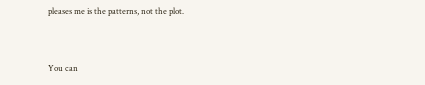pleases me is the patterns, not the plot.


You can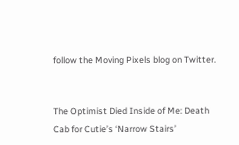follow the Moving Pixels blog on Twitter.


The Optimist Died Inside of Me: Death Cab for Cutie’s ‘Narrow Stairs’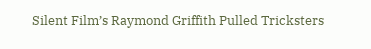Silent Film’s Raymond Griffith Pulled Tricksters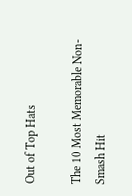Out of Top Hats

The 10 Most Memorable Non-Smash Hit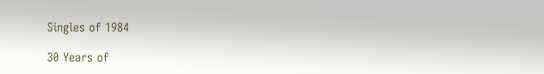Singles of 1984

30 Years of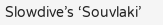Slowdive’s ‘Souvlaki’